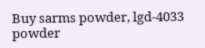Buy sarms powder, lgd-4033 powder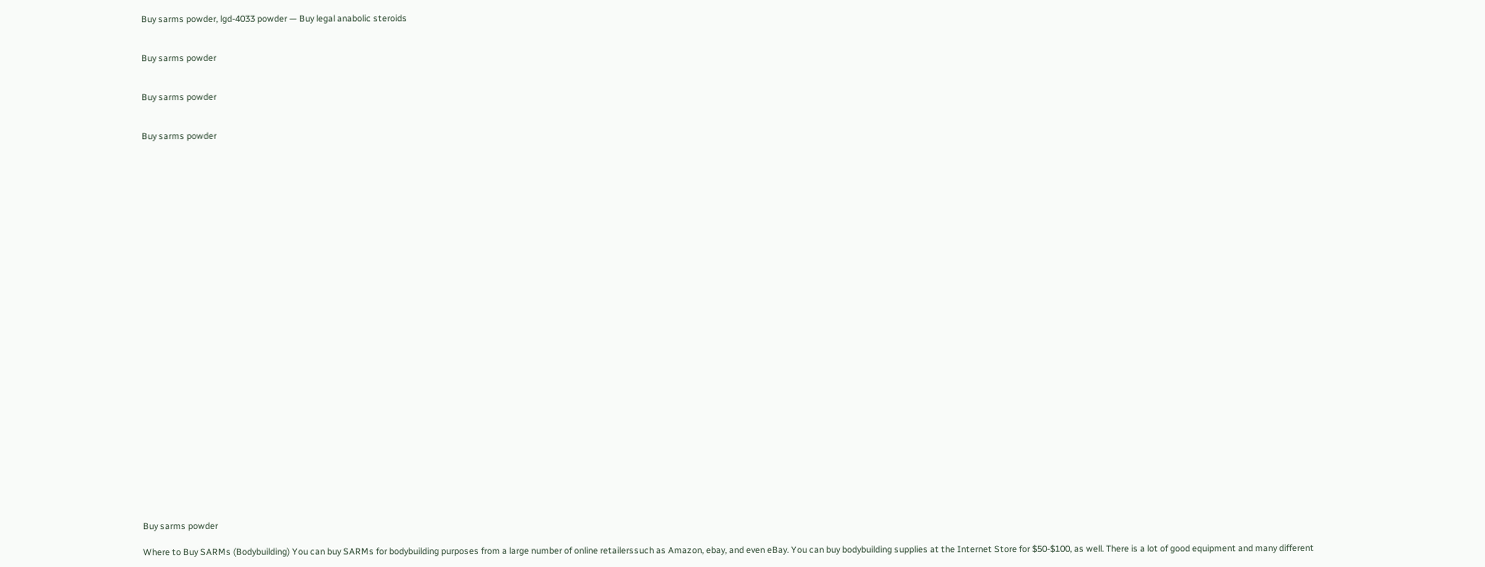Buy sarms powder, lgd-4033 powder — Buy legal anabolic steroids


Buy sarms powder


Buy sarms powder


Buy sarms powder





























Buy sarms powder

Where to Buy SARMs (Bodybuilding) You can buy SARMs for bodybuilding purposes from a large number of online retailerssuch as Amazon, ebay, and even eBay. You can buy bodybuilding supplies at the Internet Store for $50-$100, as well. There is a lot of good equipment and many different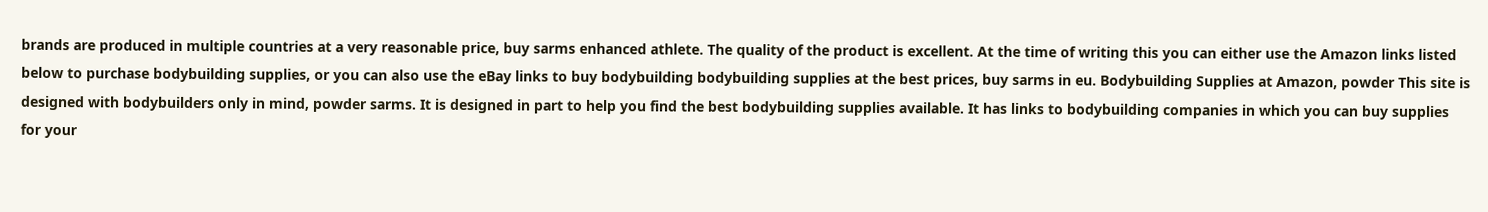brands are produced in multiple countries at a very reasonable price, buy sarms enhanced athlete. The quality of the product is excellent. At the time of writing this you can either use the Amazon links listed below to purchase bodybuilding supplies, or you can also use the eBay links to buy bodybuilding bodybuilding supplies at the best prices, buy sarms in eu. Bodybuilding Supplies at Amazon, powder This site is designed with bodybuilders only in mind, powder sarms. It is designed in part to help you find the best bodybuilding supplies available. It has links to bodybuilding companies in which you can buy supplies for your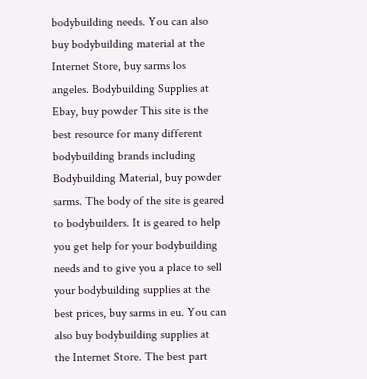bodybuilding needs. You can also buy bodybuilding material at the Internet Store, buy sarms los angeles. Bodybuilding Supplies at Ebay, buy powder This site is the best resource for many different bodybuilding brands including Bodybuilding Material, buy powder sarms. The body of the site is geared to bodybuilders. It is geared to help you get help for your bodybuilding needs and to give you a place to sell your bodybuilding supplies at the best prices, buy sarms in eu. You can also buy bodybuilding supplies at the Internet Store. The best part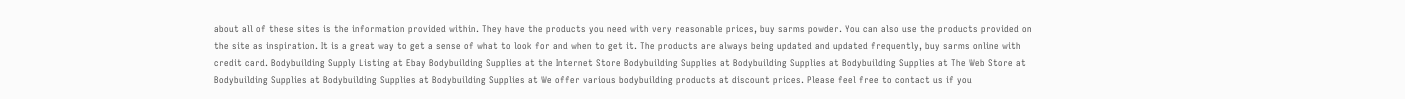about all of these sites is the information provided within. They have the products you need with very reasonable prices, buy sarms powder. You can also use the products provided on the site as inspiration. It is a great way to get a sense of what to look for and when to get it. The products are always being updated and updated frequently, buy sarms online with credit card. Bodybuilding Supply Listing at Ebay Bodybuilding Supplies at the Internet Store Bodybuilding Supplies at Bodybuilding Supplies at Bodybuilding Supplies at The Web Store at Bodybuilding Supplies at Bodybuilding Supplies at Bodybuilding Supplies at We offer various bodybuilding products at discount prices. Please feel free to contact us if you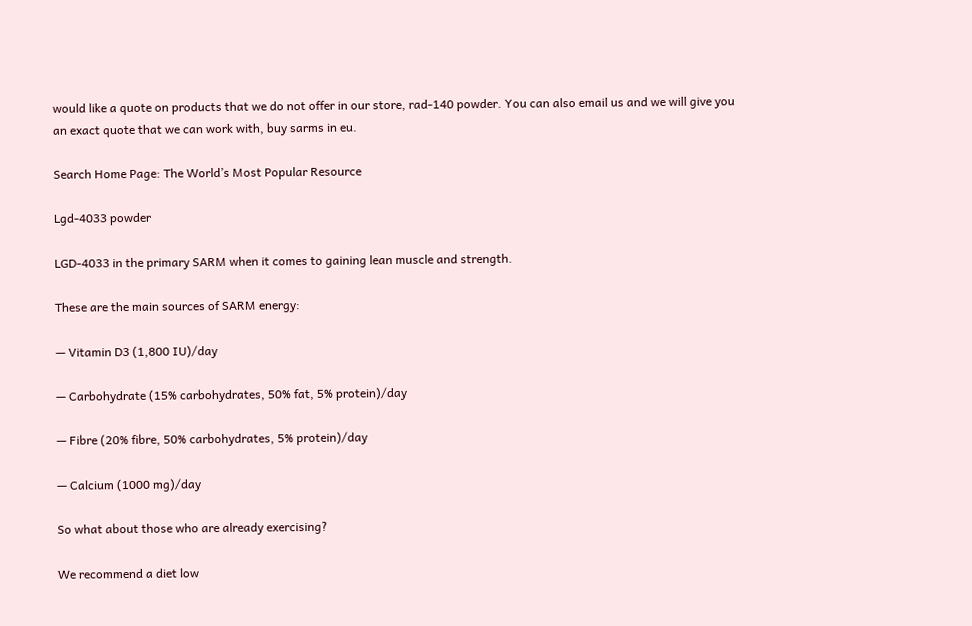would like a quote on products that we do not offer in our store, rad-140 powder. You can also email us and we will give you an exact quote that we can work with, buy sarms in eu.

Search Home Page: The World’s Most Popular Resource

Lgd-4033 powder

LGD-4033 in the primary SARM when it comes to gaining lean muscle and strength.

These are the main sources of SARM energy:

— Vitamin D3 (1,800 IU)/day

— Carbohydrate (15% carbohydrates, 50% fat, 5% protein)/day

— Fibre (20% fibre, 50% carbohydrates, 5% protein)/day

— Calcium (1000 mg)/day

So what about those who are already exercising?

We recommend a diet low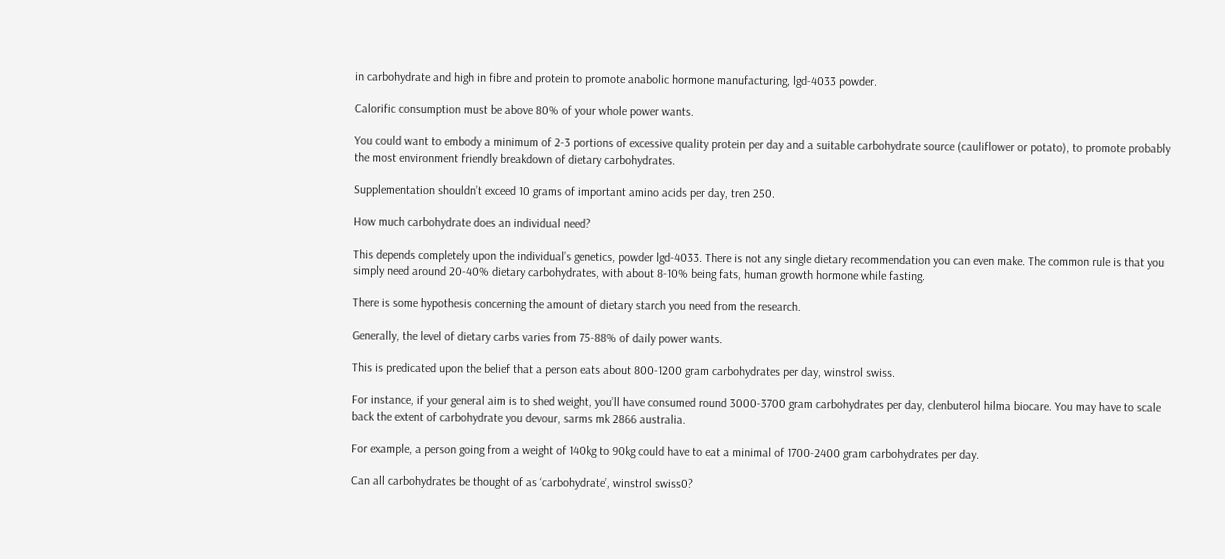in carbohydrate and high in fibre and protein to promote anabolic hormone manufacturing, lgd-4033 powder.

Calorific consumption must be above 80% of your whole power wants.

You could want to embody a minimum of 2-3 portions of excessive quality protein per day and a suitable carbohydrate source (cauliflower or potato), to promote probably the most environment friendly breakdown of dietary carbohydrates.

Supplementation shouldn’t exceed 10 grams of important amino acids per day, tren 250.

How much carbohydrate does an individual need?

This depends completely upon the individual’s genetics, powder lgd-4033. There is not any single dietary recommendation you can even make. The common rule is that you simply need around 20-40% dietary carbohydrates, with about 8-10% being fats, human growth hormone while fasting.

There is some hypothesis concerning the amount of dietary starch you need from the research.

Generally, the level of dietary carbs varies from 75-88% of daily power wants.

This is predicated upon the belief that a person eats about 800-1200 gram carbohydrates per day, winstrol swiss.

For instance, if your general aim is to shed weight, you’ll have consumed round 3000-3700 gram carbohydrates per day, clenbuterol hilma biocare. You may have to scale back the extent of carbohydrate you devour, sarms mk 2866 australia.

For example, a person going from a weight of 140kg to 90kg could have to eat a minimal of 1700-2400 gram carbohydrates per day.

Can all carbohydrates be thought of as ‘carbohydrate’, winstrol swiss0?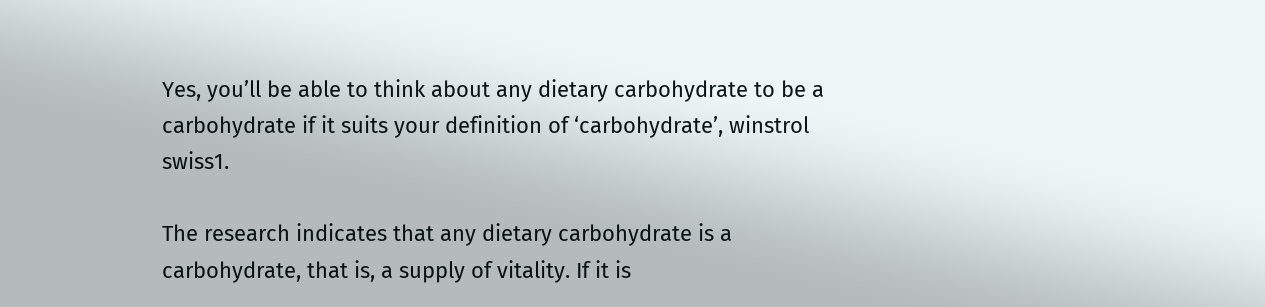Yes, you’ll be able to think about any dietary carbohydrate to be a carbohydrate if it suits your definition of ‘carbohydrate’, winstrol swiss1.

The research indicates that any dietary carbohydrate is a carbohydrate, that is, a supply of vitality. If it is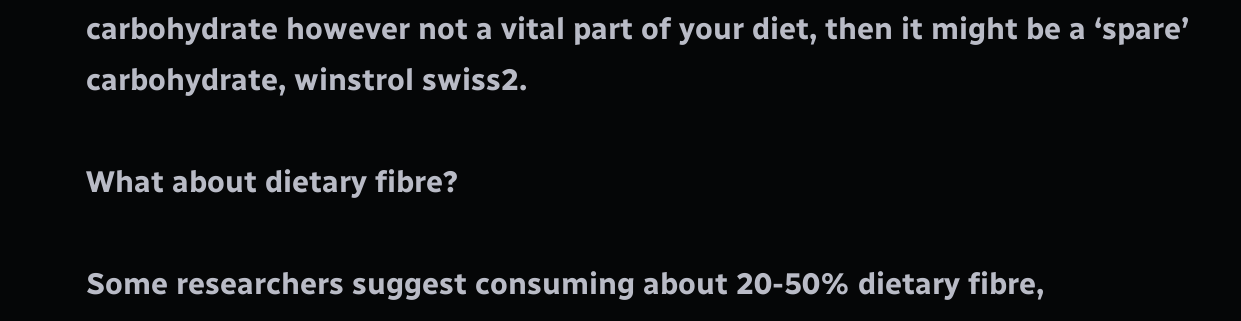carbohydrate however not a vital part of your diet, then it might be a ‘spare’ carbohydrate, winstrol swiss2.

What about dietary fibre?

Some researchers suggest consuming about 20-50% dietary fibre,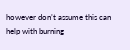however don’t assume this can help with burning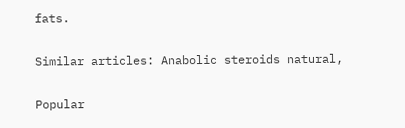fats.

Similar articles: Anabolic steroids natural,

Popular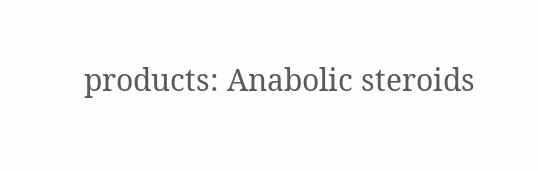products: Anabolic steroids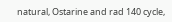natural, Ostarine and rad 140 cycle,